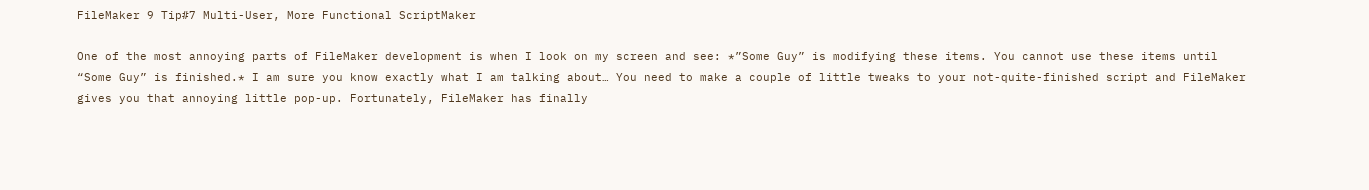FileMaker 9 Tip#7 Multi-User, More Functional ScriptMaker

One of the most annoying parts of FileMaker development is when I look on my screen and see: *”Some Guy” is modifying these items. You cannot use these items until “Some Guy” is finished.* I am sure you know exactly what I am talking about… You need to make a couple of little tweaks to your not-quite-finished script and FileMaker gives you that annoying little pop-up. Fortunately, FileMaker has finally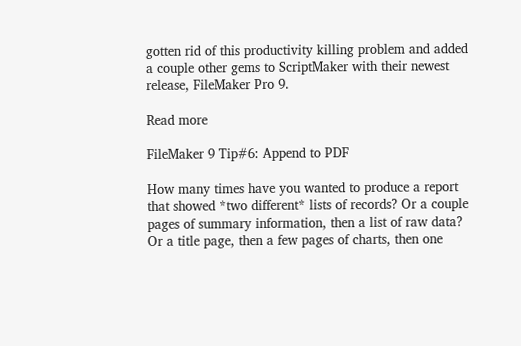gotten rid of this productivity killing problem and added a couple other gems to ScriptMaker with their newest release, FileMaker Pro 9.

Read more

FileMaker 9 Tip#6: Append to PDF

How many times have you wanted to produce a report that showed *two different* lists of records? Or a couple pages of summary information, then a list of raw data? Or a title page, then a few pages of charts, then one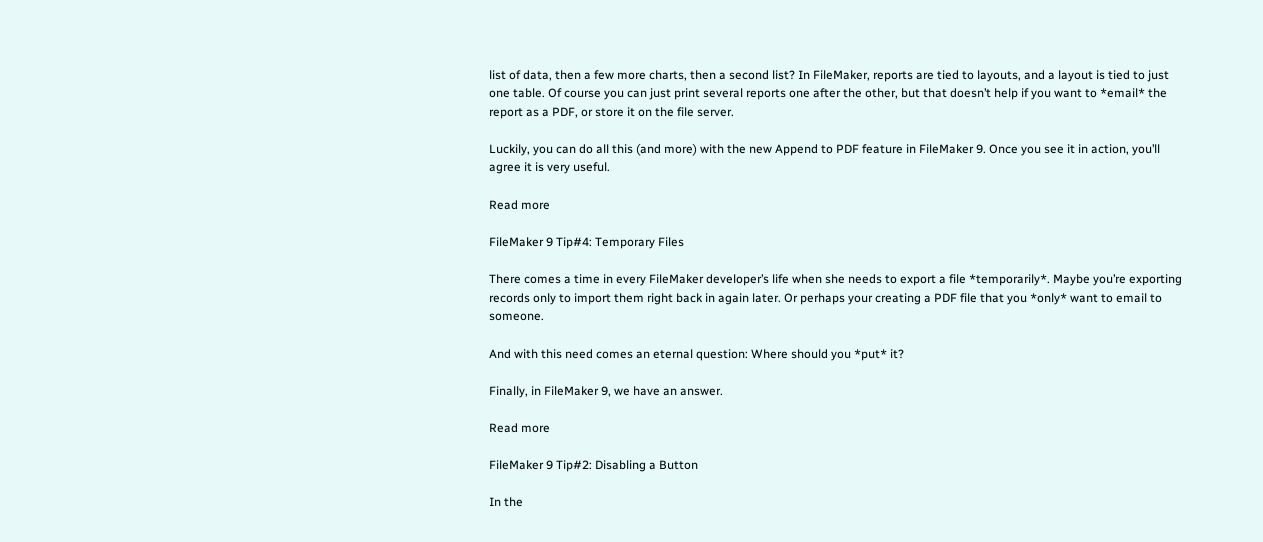list of data, then a few more charts, then a second list? In FileMaker, reports are tied to layouts, and a layout is tied to just one table. Of course you can just print several reports one after the other, but that doesn’t help if you want to *email* the report as a PDF, or store it on the file server.

Luckily, you can do all this (and more) with the new Append to PDF feature in FileMaker 9. Once you see it in action, you’ll agree it is very useful.

Read more

FileMaker 9 Tip#4: Temporary Files

There comes a time in every FileMaker developer’s life when she needs to export a file *temporarily*. Maybe you’re exporting records only to import them right back in again later. Or perhaps your creating a PDF file that you *only* want to email to someone.

And with this need comes an eternal question: Where should you *put* it?

Finally, in FileMaker 9, we have an answer.

Read more

FileMaker 9 Tip#2: Disabling a Button

In the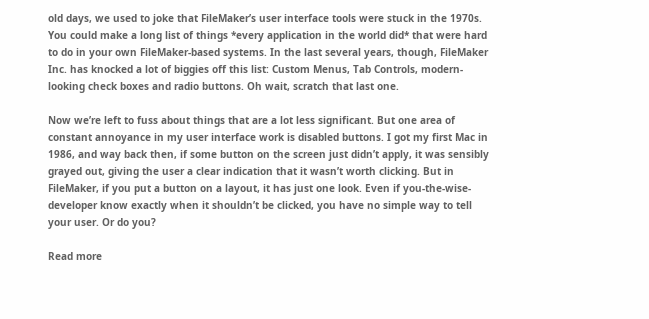old days, we used to joke that FileMaker’s user interface tools were stuck in the 1970s. You could make a long list of things *every application in the world did* that were hard to do in your own FileMaker-based systems. In the last several years, though, FileMaker Inc. has knocked a lot of biggies off this list: Custom Menus, Tab Controls, modern-looking check boxes and radio buttons. Oh wait, scratch that last one.

Now we’re left to fuss about things that are a lot less significant. But one area of constant annoyance in my user interface work is disabled buttons. I got my first Mac in 1986, and way back then, if some button on the screen just didn’t apply, it was sensibly grayed out, giving the user a clear indication that it wasn’t worth clicking. But in FileMaker, if you put a button on a layout, it has just one look. Even if you-the-wise-developer know exactly when it shouldn’t be clicked, you have no simple way to tell your user. Or do you?

Read more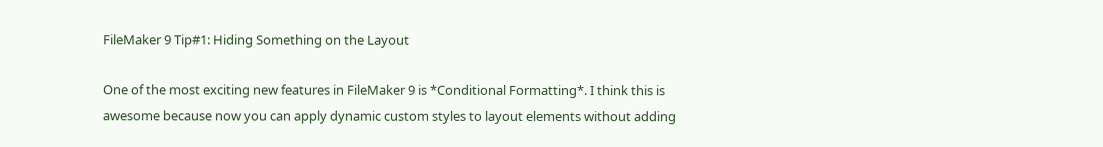FileMaker 9 Tip#1: Hiding Something on the Layout

One of the most exciting new features in FileMaker 9 is *Conditional Formatting*. I think this is awesome because now you can apply dynamic custom styles to layout elements without adding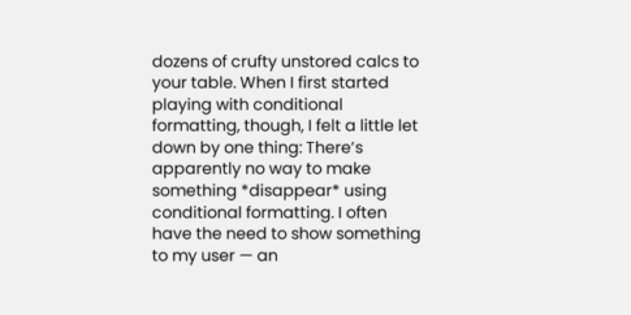dozens of crufty unstored calcs to your table. When I first started playing with conditional formatting, though, I felt a little let down by one thing: There’s apparently no way to make something *disappear* using conditional formatting. I often have the need to show something to my user — an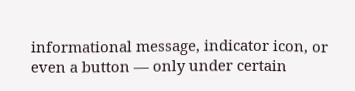informational message, indicator icon, or even a button — only under certain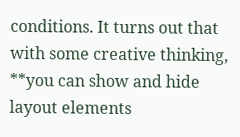conditions. It turns out that with some creative thinking, **you can show and hide layout elements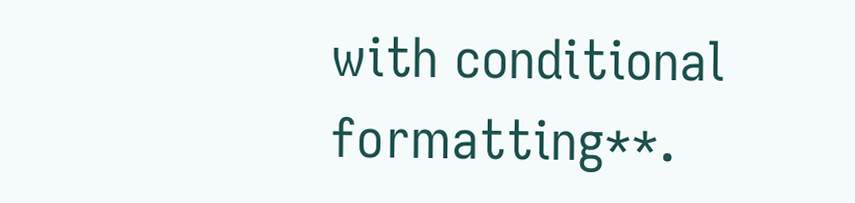with conditional formatting**.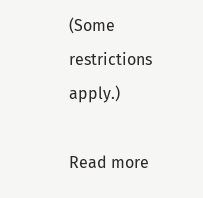(Some restrictions apply.)

Read more